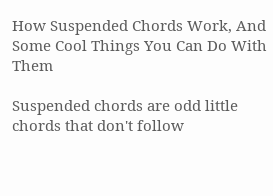How Suspended Chords Work, And Some Cool Things You Can Do With Them

Suspended chords are odd little chords that don't follow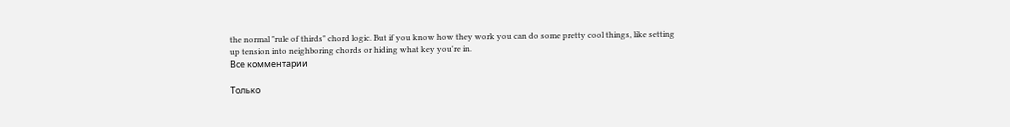the normal "rule of thirds" chord logic. But if you know how they work you can do some pretty cool things, like setting up tension into neighboring chords or hiding what key you're in.
Все комментарии

Только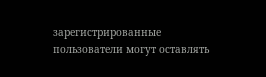зарегистрированные пользователи могут оставлять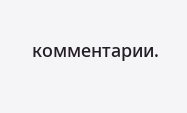комментарии.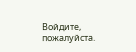Войдите, пожалуйста.